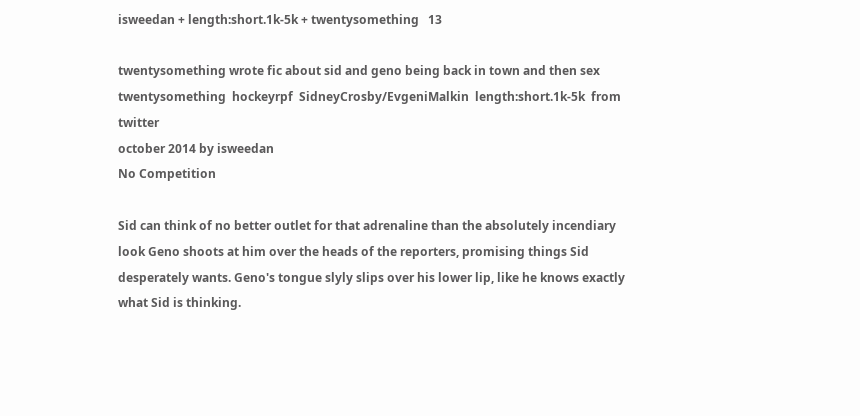isweedan + length:short.1k-5k + twentysomething   13

twentysomething wrote fic about sid and geno being back in town and then sex
twentysomething  hockeyrpf  SidneyCrosby/EvgeniMalkin  length:short.1k-5k  from twitter
october 2014 by isweedan
No Competition

Sid can think of no better outlet for that adrenaline than the absolutely incendiary look Geno shoots at him over the heads of the reporters, promising things Sid desperately wants. Geno's tongue slyly slips over his lower lip, like he knows exactly what Sid is thinking.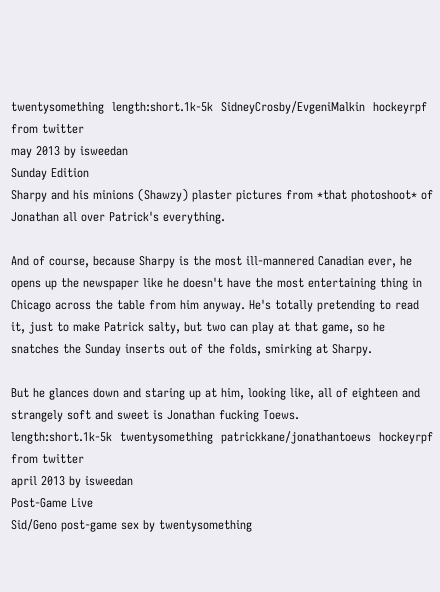twentysomething  length:short.1k-5k  SidneyCrosby/EvgeniMalkin  hockeyrpf  from twitter
may 2013 by isweedan
Sunday Edition
Sharpy and his minions (Shawzy) plaster pictures from *that photoshoot* of Jonathan all over Patrick's everything.

And of course, because Sharpy is the most ill-mannered Canadian ever, he opens up the newspaper like he doesn't have the most entertaining thing in Chicago across the table from him anyway. He's totally pretending to read it, just to make Patrick salty, but two can play at that game, so he snatches the Sunday inserts out of the folds, smirking at Sharpy.

But he glances down and staring up at him, looking like, all of eighteen and strangely soft and sweet is Jonathan fucking Toews.
length:short.1k-5k  twentysomething  patrickkane/jonathantoews  hockeyrpf  from twitter
april 2013 by isweedan
Post-Game Live
Sid/Geno post-game sex by twentysomething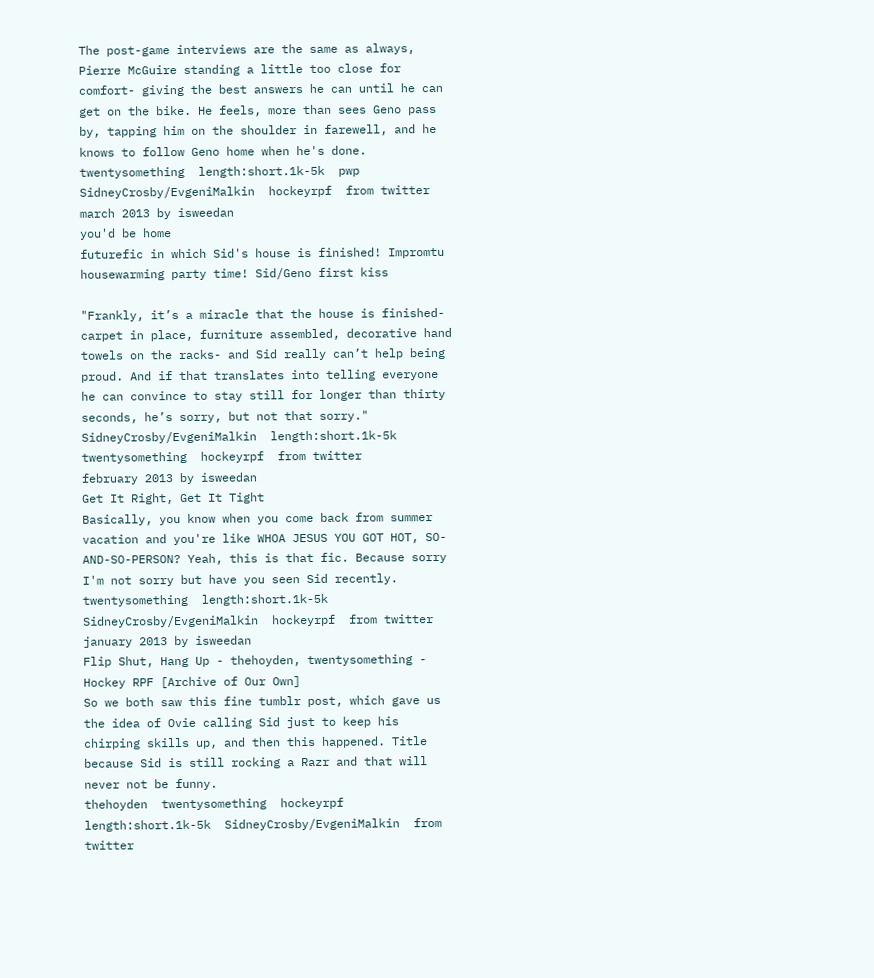The post-game interviews are the same as always, Pierre McGuire standing a little too close for comfort- giving the best answers he can until he can get on the bike. He feels, more than sees Geno pass by, tapping him on the shoulder in farewell, and he knows to follow Geno home when he's done.
twentysomething  length:short.1k-5k  pwp  SidneyCrosby/EvgeniMalkin  hockeyrpf  from twitter
march 2013 by isweedan
you'd be home
futurefic in which Sid's house is finished! Impromtu housewarming party time! Sid/Geno first kiss

"Frankly, it’s a miracle that the house is finished- carpet in place, furniture assembled, decorative hand towels on the racks- and Sid really can’t help being proud. And if that translates into telling everyone he can convince to stay still for longer than thirty seconds, he’s sorry, but not that sorry."
SidneyCrosby/EvgeniMalkin  length:short.1k-5k  twentysomething  hockeyrpf  from twitter
february 2013 by isweedan
Get It Right, Get It Tight
Basically, you know when you come back from summer vacation and you're like WHOA JESUS YOU GOT HOT, SO-AND-SO-PERSON? Yeah, this is that fic. Because sorry I'm not sorry but have you seen Sid recently.
twentysomething  length:short.1k-5k  SidneyCrosby/EvgeniMalkin  hockeyrpf  from twitter
january 2013 by isweedan
Flip Shut, Hang Up - thehoyden, twentysomething - Hockey RPF [Archive of Our Own]
So we both saw this fine tumblr post, which gave us the idea of Ovie calling Sid just to keep his chirping skills up, and then this happened. Title because Sid is still rocking a Razr and that will never not be funny.
thehoyden  twentysomething  hockeyrpf  length:short.1k-5k  SidneyCrosby/EvgeniMalkin  from twitter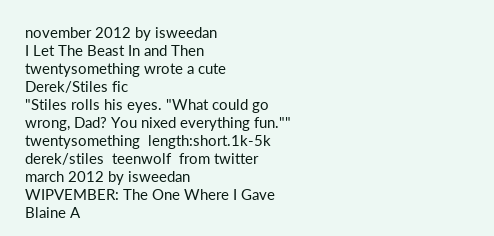november 2012 by isweedan
I Let The Beast In and Then
twentysomething wrote a cute Derek/Stiles fic
"Stiles rolls his eyes. "What could go wrong, Dad? You nixed everything fun.""
twentysomething  length:short.1k-5k  derek/stiles  teenwolf  from twitter
march 2012 by isweedan
WIPVEMBER: The One Where I Gave Blaine A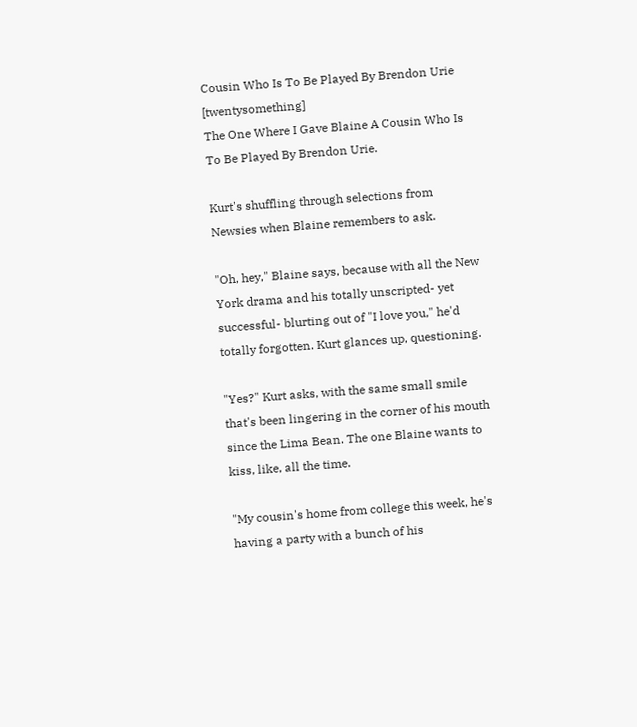Cousin Who Is To Be Played By Brendon Urie [twentysomething]
The One Where I Gave Blaine A Cousin Who Is To Be Played By Brendon Urie.

Kurt's shuffling through selections from Newsies when Blaine remembers to ask.

"Oh, hey," Blaine says, because with all the New York drama and his totally unscripted- yet successful- blurting out of "I love you," he'd totally forgotten. Kurt glances up, questioning.

"Yes?" Kurt asks, with the same small smile that's been lingering in the corner of his mouth since the Lima Bean. The one Blaine wants to kiss, like, all the time.

"My cousin's home from college this week, he's having a party with a bunch of his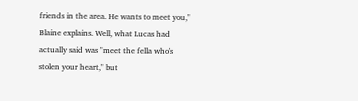friends in the area. He wants to meet you," Blaine explains. Well, what Lucas had actually said was "meet the fella who's stolen your heart," but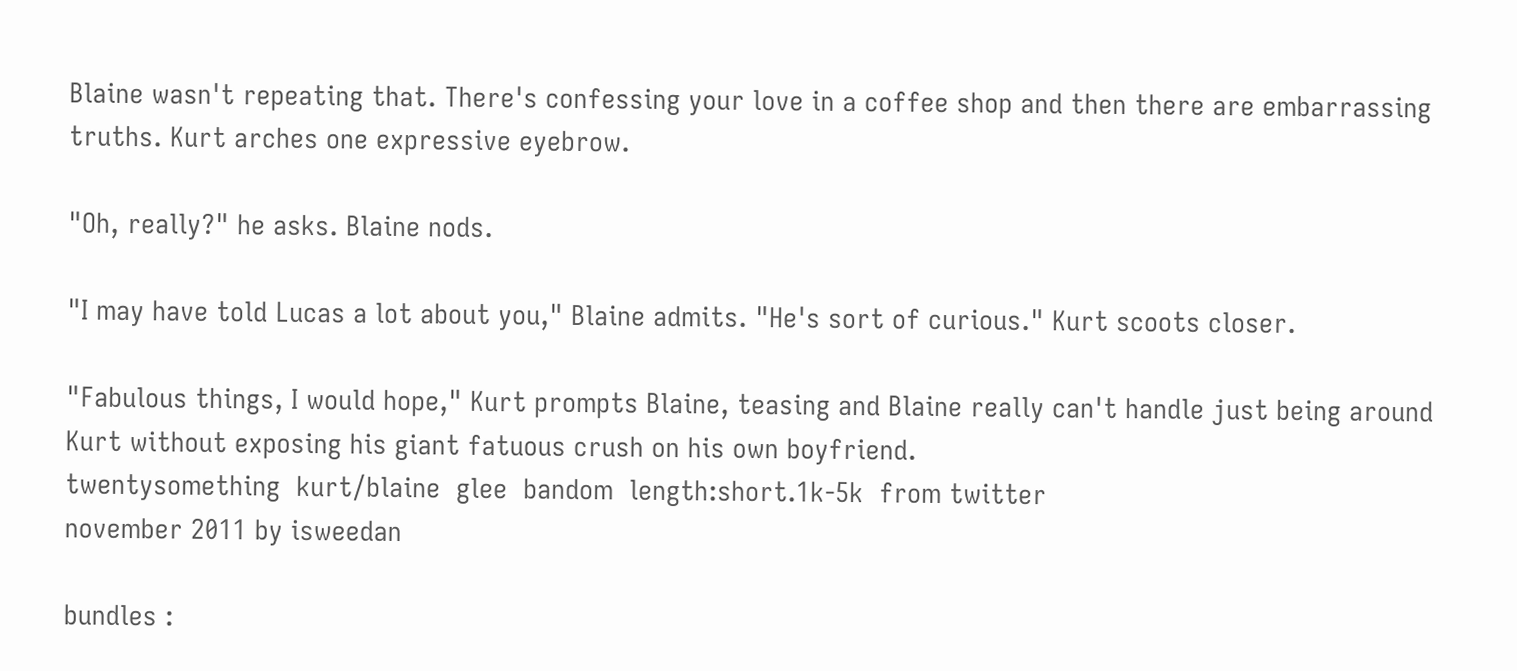Blaine wasn't repeating that. There's confessing your love in a coffee shop and then there are embarrassing truths. Kurt arches one expressive eyebrow.

"Oh, really?" he asks. Blaine nods.

"I may have told Lucas a lot about you," Blaine admits. "He's sort of curious." Kurt scoots closer.

"Fabulous things, I would hope," Kurt prompts Blaine, teasing and Blaine really can't handle just being around Kurt without exposing his giant fatuous crush on his own boyfriend.
twentysomething  kurt/blaine  glee  bandom  length:short.1k-5k  from twitter
november 2011 by isweedan

bundles :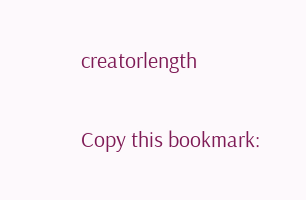creatorlength

Copy this bookmark: